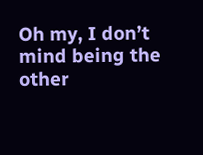Oh my, I don’t mind being the other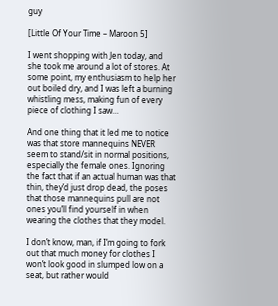guy

[Little Of Your Time – Maroon 5]

I went shopping with Jen today, and she took me around a lot of stores. At some point, my enthusiasm to help her out boiled dry, and I was left a burning whistling mess, making fun of every piece of clothing I saw…

And one thing that it led me to notice was that store mannequins NEVER seem to stand/sit in normal positions, especially the female ones. Ignoring the fact that if an actual human was that thin, they’d just drop dead, the poses that those mannequins pull are not ones you’ll find yourself in when wearing the clothes that they model.

I don’t know, man, if I’m going to fork out that much money for clothes I won’t look good in slumped low on a seat, but rather would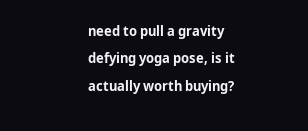need to pull a gravity defying yoga pose, is it actually worth buying?